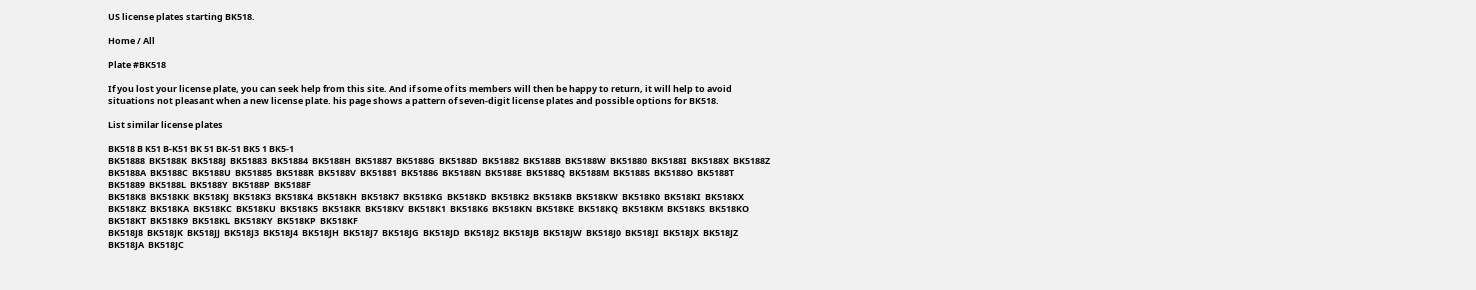US license plates starting BK518.

Home / All

Plate #BK518

If you lost your license plate, you can seek help from this site. And if some of its members will then be happy to return, it will help to avoid situations not pleasant when a new license plate. his page shows a pattern of seven-digit license plates and possible options for BK518.

List similar license plates

BK518 B K51 B-K51 BK 51 BK-51 BK5 1 BK5-1
BK51888  BK5188K  BK5188J  BK51883  BK51884  BK5188H  BK51887  BK5188G  BK5188D  BK51882  BK5188B  BK5188W  BK51880  BK5188I  BK5188X  BK5188Z  BK5188A  BK5188C  BK5188U  BK51885  BK5188R  BK5188V  BK51881  BK51886  BK5188N  BK5188E  BK5188Q  BK5188M  BK5188S  BK5188O  BK5188T  BK51889  BK5188L  BK5188Y  BK5188P  BK5188F
BK518K8  BK518KK  BK518KJ  BK518K3  BK518K4  BK518KH  BK518K7  BK518KG  BK518KD  BK518K2  BK518KB  BK518KW  BK518K0  BK518KI  BK518KX  BK518KZ  BK518KA  BK518KC  BK518KU  BK518K5  BK518KR  BK518KV  BK518K1  BK518K6  BK518KN  BK518KE  BK518KQ  BK518KM  BK518KS  BK518KO  BK518KT  BK518K9  BK518KL  BK518KY  BK518KP  BK518KF
BK518J8  BK518JK  BK518JJ  BK518J3  BK518J4  BK518JH  BK518J7  BK518JG  BK518JD  BK518J2  BK518JB  BK518JW  BK518J0  BK518JI  BK518JX  BK518JZ  BK518JA  BK518JC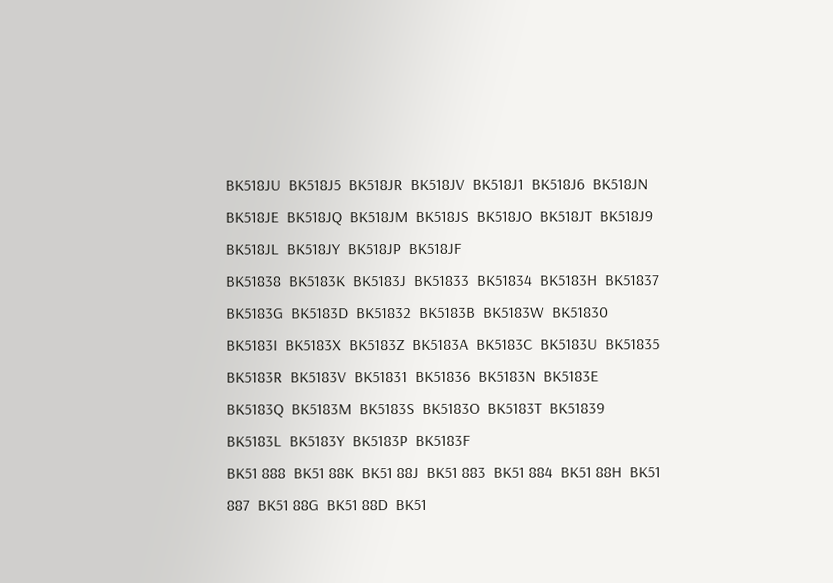BK518JU  BK518J5  BK518JR  BK518JV  BK518J1  BK518J6  BK518JN  BK518JE  BK518JQ  BK518JM  BK518JS  BK518JO  BK518JT  BK518J9  BK518JL  BK518JY  BK518JP  BK518JF
BK51838  BK5183K  BK5183J  BK51833  BK51834  BK5183H  BK51837  BK5183G  BK5183D  BK51832  BK5183B  BK5183W  BK51830  BK5183I  BK5183X  BK5183Z  BK5183A  BK5183C  BK5183U  BK51835  BK5183R  BK5183V  BK51831  BK51836  BK5183N  BK5183E  BK5183Q  BK5183M  BK5183S  BK5183O  BK5183T  BK51839  BK5183L  BK5183Y  BK5183P  BK5183F
BK51 888  BK51 88K  BK51 88J  BK51 883  BK51 884  BK51 88H  BK51 887  BK51 88G  BK51 88D  BK51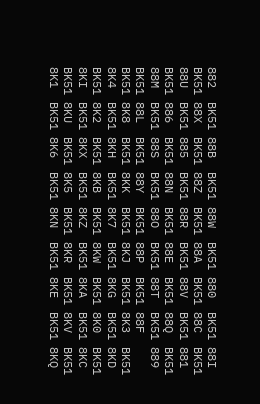882  BK51 88B  BK51 88W  BK51 880  BK51 88I  BK51 88X  BK51 88Z  BK51 88A  BK51 88C  BK51 88U  BK51 885  BK51 88R  BK51 88V  BK51 881  BK51 886  BK51 88N  BK51 88E  BK51 88Q  BK51 88M  BK51 88S  BK51 88O  BK51 88T  BK51 889  BK51 88L  BK51 88Y  BK51 88P  BK51 88F
BK51 8K8  BK51 8KK  BK51 8KJ  BK51 8K3  BK51 8K4  BK51 8KH  BK51 8K7  BK51 8KG  BK51 8KD  BK51 8K2  BK51 8KB  BK51 8KW  BK51 8K0  BK51 8KI  BK51 8KX  BK51 8KZ  BK51 8KA  BK51 8KC  BK51 8KU  BK51 8K5  BK51 8KR  BK51 8KV  BK51 8K1  BK51 8K6  BK51 8KN  BK51 8KE  BK51 8KQ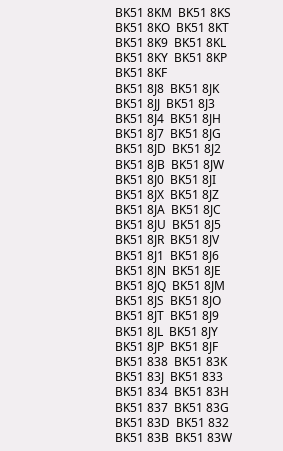BK51 8KM  BK51 8KS  BK51 8KO  BK51 8KT  BK51 8K9  BK51 8KL  BK51 8KY  BK51 8KP  BK51 8KF
BK51 8J8  BK51 8JK  BK51 8JJ  BK51 8J3  BK51 8J4  BK51 8JH  BK51 8J7  BK51 8JG  BK51 8JD  BK51 8J2  BK51 8JB  BK51 8JW  BK51 8J0  BK51 8JI  BK51 8JX  BK51 8JZ  BK51 8JA  BK51 8JC  BK51 8JU  BK51 8J5  BK51 8JR  BK51 8JV  BK51 8J1  BK51 8J6  BK51 8JN  BK51 8JE  BK51 8JQ  BK51 8JM  BK51 8JS  BK51 8JO  BK51 8JT  BK51 8J9  BK51 8JL  BK51 8JY  BK51 8JP  BK51 8JF
BK51 838  BK51 83K  BK51 83J  BK51 833  BK51 834  BK51 83H  BK51 837  BK51 83G  BK51 83D  BK51 832  BK51 83B  BK51 83W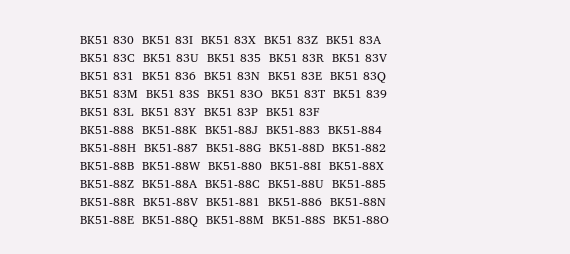BK51 830  BK51 83I  BK51 83X  BK51 83Z  BK51 83A  BK51 83C  BK51 83U  BK51 835  BK51 83R  BK51 83V  BK51 831  BK51 836  BK51 83N  BK51 83E  BK51 83Q  BK51 83M  BK51 83S  BK51 83O  BK51 83T  BK51 839  BK51 83L  BK51 83Y  BK51 83P  BK51 83F
BK51-888  BK51-88K  BK51-88J  BK51-883  BK51-884  BK51-88H  BK51-887  BK51-88G  BK51-88D  BK51-882  BK51-88B  BK51-88W  BK51-880  BK51-88I  BK51-88X  BK51-88Z  BK51-88A  BK51-88C  BK51-88U  BK51-885  BK51-88R  BK51-88V  BK51-881  BK51-886  BK51-88N  BK51-88E  BK51-88Q  BK51-88M  BK51-88S  BK51-88O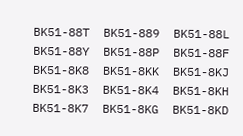BK51-88T  BK51-889  BK51-88L  BK51-88Y  BK51-88P  BK51-88F
BK51-8K8  BK51-8KK  BK51-8KJ  BK51-8K3  BK51-8K4  BK51-8KH  BK51-8K7  BK51-8KG  BK51-8KD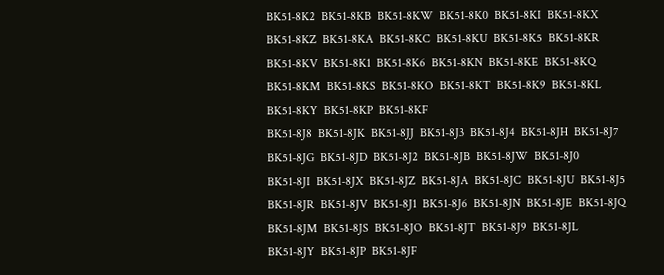BK51-8K2  BK51-8KB  BK51-8KW  BK51-8K0  BK51-8KI  BK51-8KX  BK51-8KZ  BK51-8KA  BK51-8KC  BK51-8KU  BK51-8K5  BK51-8KR  BK51-8KV  BK51-8K1  BK51-8K6  BK51-8KN  BK51-8KE  BK51-8KQ  BK51-8KM  BK51-8KS  BK51-8KO  BK51-8KT  BK51-8K9  BK51-8KL  BK51-8KY  BK51-8KP  BK51-8KF
BK51-8J8  BK51-8JK  BK51-8JJ  BK51-8J3  BK51-8J4  BK51-8JH  BK51-8J7  BK51-8JG  BK51-8JD  BK51-8J2  BK51-8JB  BK51-8JW  BK51-8J0  BK51-8JI  BK51-8JX  BK51-8JZ  BK51-8JA  BK51-8JC  BK51-8JU  BK51-8J5  BK51-8JR  BK51-8JV  BK51-8J1  BK51-8J6  BK51-8JN  BK51-8JE  BK51-8JQ  BK51-8JM  BK51-8JS  BK51-8JO  BK51-8JT  BK51-8J9  BK51-8JL  BK51-8JY  BK51-8JP  BK51-8JF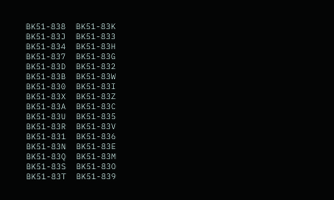BK51-838  BK51-83K  BK51-83J  BK51-833  BK51-834  BK51-83H  BK51-837  BK51-83G  BK51-83D  BK51-832  BK51-83B  BK51-83W  BK51-830  BK51-83I  BK51-83X  BK51-83Z  BK51-83A  BK51-83C  BK51-83U  BK51-835  BK51-83R  BK51-83V  BK51-831  BK51-836  BK51-83N  BK51-83E  BK51-83Q  BK51-83M  BK51-83S  BK51-83O  BK51-83T  BK51-839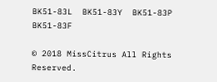BK51-83L  BK51-83Y  BK51-83P  BK51-83F

© 2018 MissCitrus All Rights Reserved.